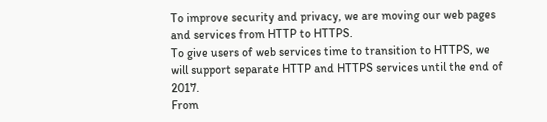To improve security and privacy, we are moving our web pages and services from HTTP to HTTPS.
To give users of web services time to transition to HTTPS, we will support separate HTTP and HTTPS services until the end of 2017.
From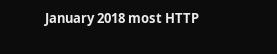January 2018 most HTTP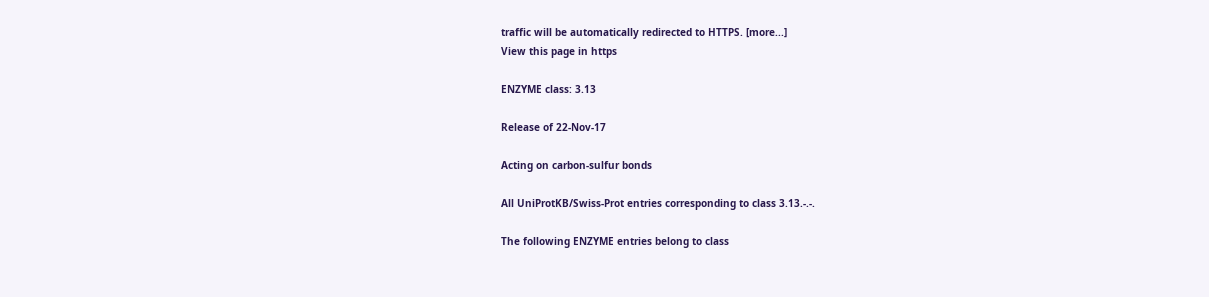traffic will be automatically redirected to HTTPS. [more...]
View this page in https

ENZYME class: 3.13

Release of 22-Nov-17

Acting on carbon-sulfur bonds

All UniProtKB/Swiss-Prot entries corresponding to class 3.13.-.-.

The following ENZYME entries belong to class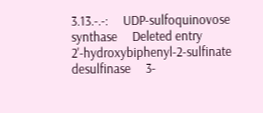3.13.-.-:     UDP-sulfoquinovose synthase     Deleted entry     2'-hydroxybiphenyl-2-sulfinate desulfinase     3-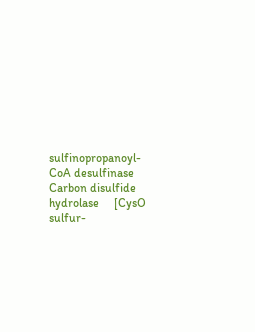sulfinopropanoyl-CoA desulfinase     Carbon disulfide hydrolase     [CysO sulfur-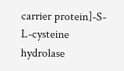carrier protein]-S-L-cysteine hydrolase